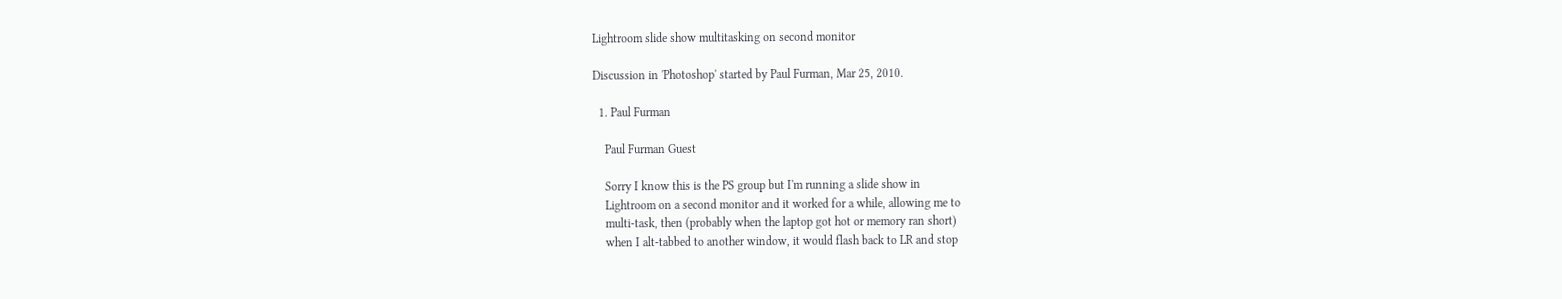Lightroom slide show multitasking on second monitor

Discussion in 'Photoshop' started by Paul Furman, Mar 25, 2010.

  1. Paul Furman

    Paul Furman Guest

    Sorry I know this is the PS group but I'm running a slide show in
    Lightroom on a second monitor and it worked for a while, allowing me to
    multi-task, then (probably when the laptop got hot or memory ran short)
    when I alt-tabbed to another window, it would flash back to LR and stop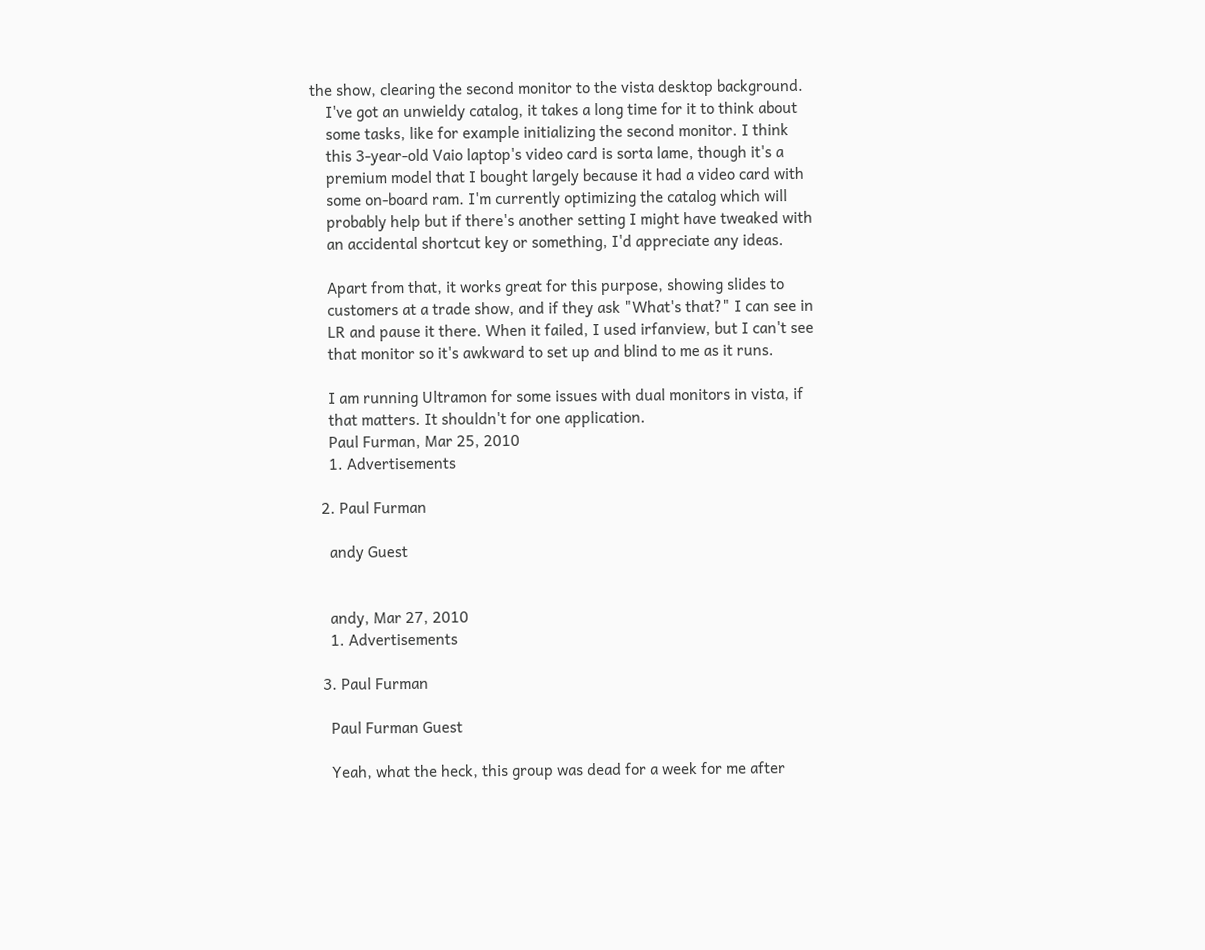the show, clearing the second monitor to the vista desktop background.
    I've got an unwieldy catalog, it takes a long time for it to think about
    some tasks, like for example initializing the second monitor. I think
    this 3-year-old Vaio laptop's video card is sorta lame, though it's a
    premium model that I bought largely because it had a video card with
    some on-board ram. I'm currently optimizing the catalog which will
    probably help but if there's another setting I might have tweaked with
    an accidental shortcut key or something, I'd appreciate any ideas.

    Apart from that, it works great for this purpose, showing slides to
    customers at a trade show, and if they ask "What's that?" I can see in
    LR and pause it there. When it failed, I used irfanview, but I can't see
    that monitor so it's awkward to set up and blind to me as it runs.

    I am running Ultramon for some issues with dual monitors in vista, if
    that matters. It shouldn't for one application.
    Paul Furman, Mar 25, 2010
    1. Advertisements

  2. Paul Furman

    andy Guest


    andy, Mar 27, 2010
    1. Advertisements

  3. Paul Furman

    Paul Furman Guest

    Yeah, what the heck, this group was dead for a week for me after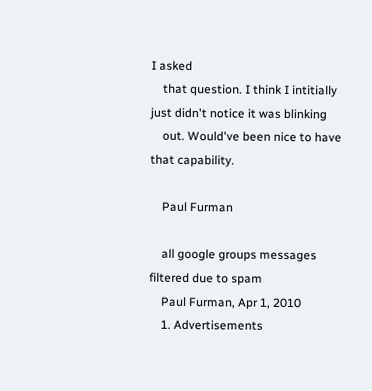I asked
    that question. I think I intitially just didn't notice it was blinking
    out. Would've been nice to have that capability.

    Paul Furman

    all google groups messages filtered due to spam
    Paul Furman, Apr 1, 2010
    1. Advertisements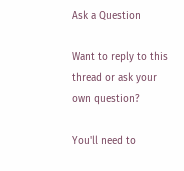Ask a Question

Want to reply to this thread or ask your own question?

You'll need to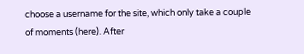choose a username for the site, which only take a couple of moments (here). After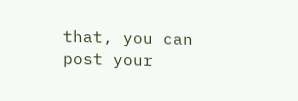that, you can post your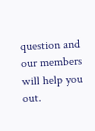question and our members will help you out.